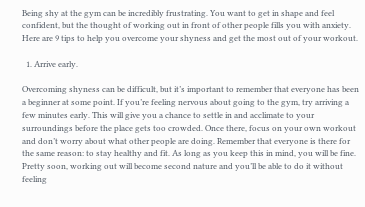Being shy at the gym can be incredibly frustrating. You want to get in shape and feel confident, but the thought of working out in front of other people fills you with anxiety. Here are 9 tips to help you overcome your shyness and get the most out of your workout.

  1. Arrive early.

Overcoming shyness can be difficult, but it’s important to remember that everyone has been a beginner at some point. If you’re feeling nervous about going to the gym, try arriving a few minutes early. This will give you a chance to settle in and acclimate to your surroundings before the place gets too crowded. Once there, focus on your own workout and don’t worry about what other people are doing. Remember that everyone is there for the same reason: to stay healthy and fit. As long as you keep this in mind, you will be fine. Pretty soon, working out will become second nature and you’ll be able to do it without feeling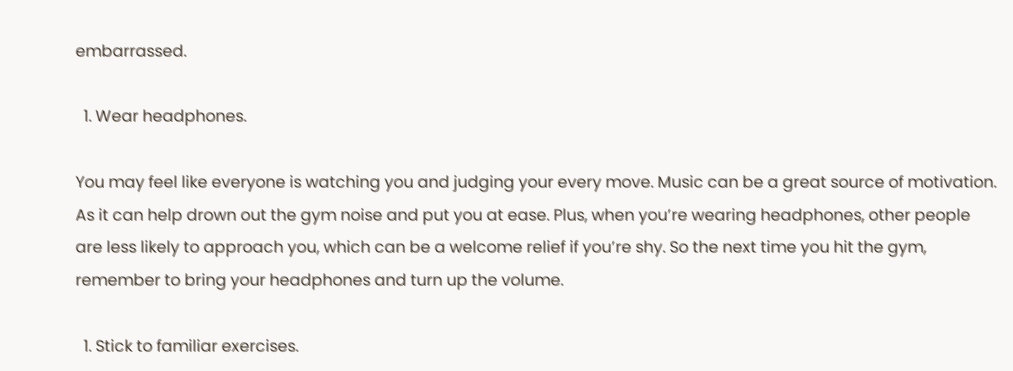embarrassed.

  1. Wear headphones.

You may feel like everyone is watching you and judging your every move. Music can be a great source of motivation. As it can help drown out the gym noise and put you at ease. Plus, when you’re wearing headphones, other people are less likely to approach you, which can be a welcome relief if you’re shy. So the next time you hit the gym, remember to bring your headphones and turn up the volume.

  1. Stick to familiar exercises.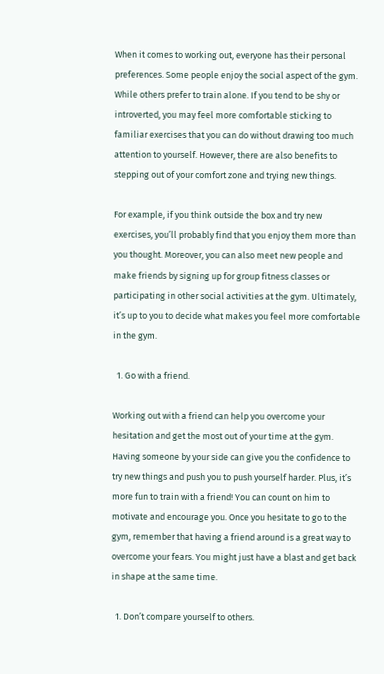When it comes to working out, everyone has their personal preferences. Some people enjoy the social aspect of the gym. While others prefer to train alone. If you tend to be shy or introverted, you may feel more comfortable sticking to familiar exercises that you can do without drawing too much attention to yourself. However, there are also benefits to stepping out of your comfort zone and trying new things.

For example, if you think outside the box and try new exercises, you’ll probably find that you enjoy them more than you thought. Moreover, you can also meet new people and make friends by signing up for group fitness classes or participating in other social activities at the gym. Ultimately, it’s up to you to decide what makes you feel more comfortable in the gym.

  1. Go with a friend.

Working out with a friend can help you overcome your hesitation and get the most out of your time at the gym. Having someone by your side can give you the confidence to try new things and push you to push yourself harder. Plus, it’s more fun to train with a friend! You can count on him to motivate and encourage you. Once you hesitate to go to the gym, remember that having a friend around is a great way to overcome your fears. You might just have a blast and get back in shape at the same time.

  1. Don’t compare yourself to others.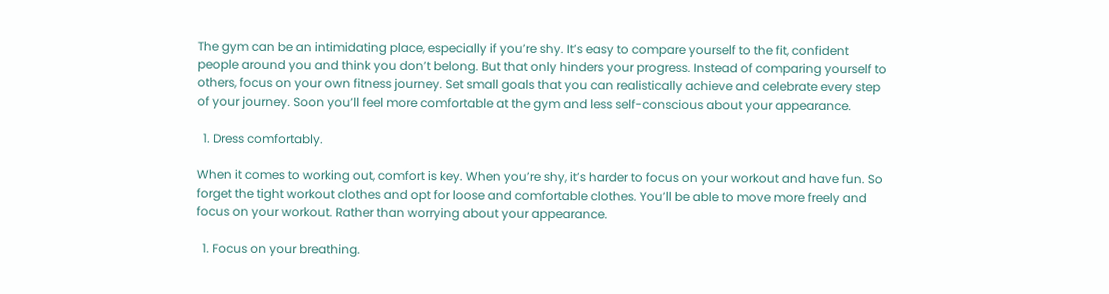The gym can be an intimidating place, especially if you’re shy. It’s easy to compare yourself to the fit, confident people around you and think you don’t belong. But that only hinders your progress. Instead of comparing yourself to others, focus on your own fitness journey. Set small goals that you can realistically achieve and celebrate every step of your journey. Soon you’ll feel more comfortable at the gym and less self-conscious about your appearance.

  1. Dress comfortably.

When it comes to working out, comfort is key. When you’re shy, it’s harder to focus on your workout and have fun. So forget the tight workout clothes and opt for loose and comfortable clothes. You’ll be able to move more freely and focus on your workout. Rather than worrying about your appearance.

  1. Focus on your breathing.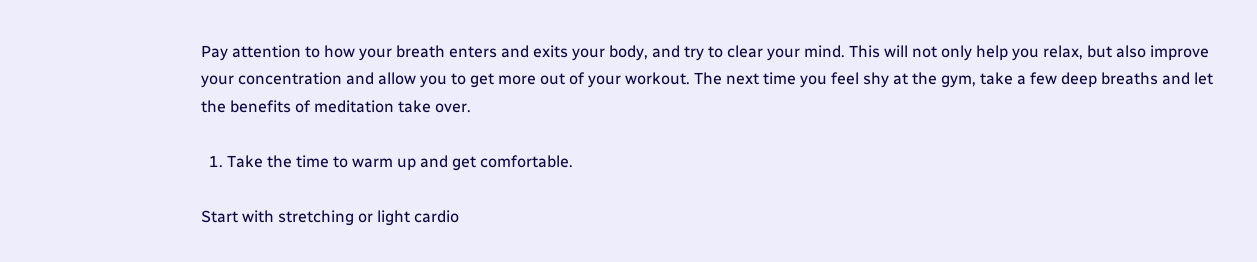Pay attention to how your breath enters and exits your body, and try to clear your mind. This will not only help you relax, but also improve your concentration and allow you to get more out of your workout. The next time you feel shy at the gym, take a few deep breaths and let the benefits of meditation take over.

  1. Take the time to warm up and get comfortable.

Start with stretching or light cardio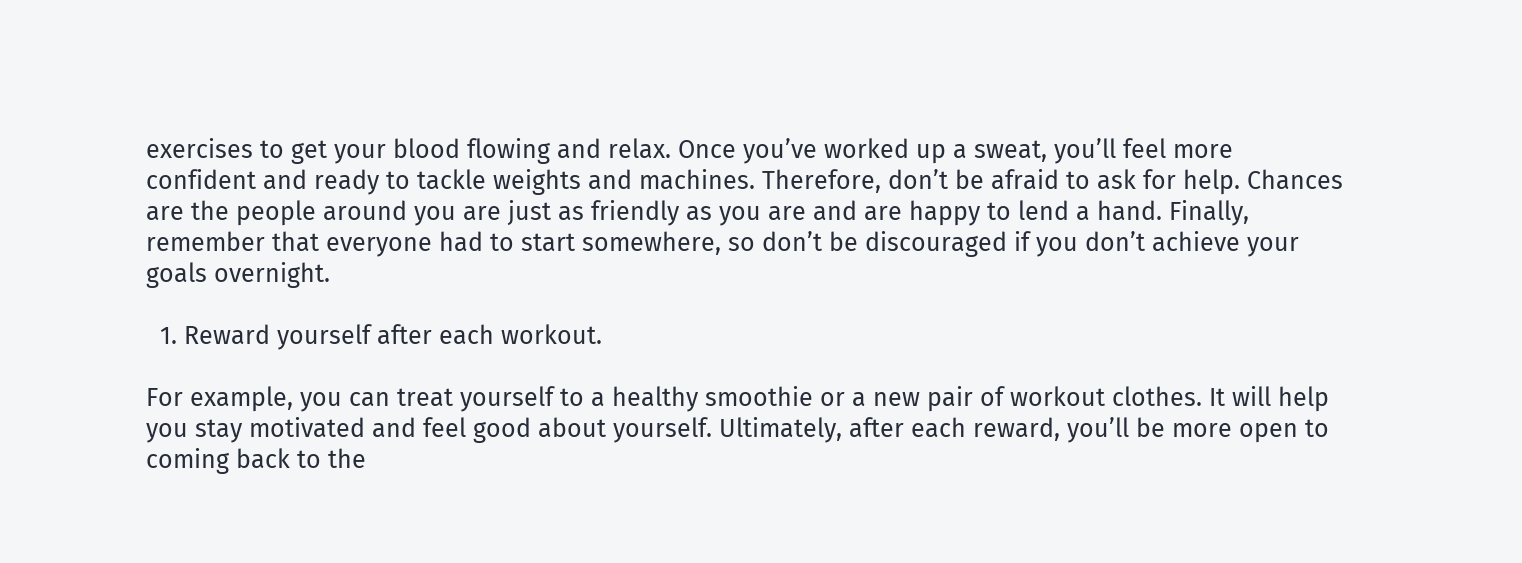exercises to get your blood flowing and relax. Once you’ve worked up a sweat, you’ll feel more confident and ready to tackle weights and machines. Therefore, don’t be afraid to ask for help. Chances are the people around you are just as friendly as you are and are happy to lend a hand. Finally, remember that everyone had to start somewhere, so don’t be discouraged if you don’t achieve your goals overnight.

  1. Reward yourself after each workout.

For example, you can treat yourself to a healthy smoothie or a new pair of workout clothes. It will help you stay motivated and feel good about yourself. Ultimately, after each reward, you’ll be more open to coming back to the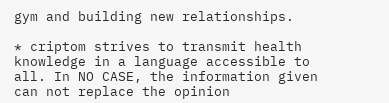gym and building new relationships.

* criptom strives to transmit health knowledge in a language accessible to all. In NO CASE, the information given can not replace the opinion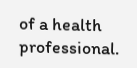of a health professional.